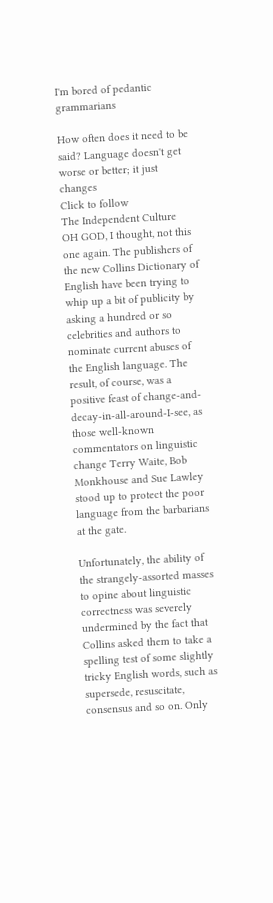I'm bored of pedantic grammarians

How often does it need to be said? Language doesn't get worse or better; it just changes
Click to follow
The Independent Culture
OH GOD, I thought, not this one again. The publishers of the new Collins Dictionary of English have been trying to whip up a bit of publicity by asking a hundred or so celebrities and authors to nominate current abuses of the English language. The result, of course, was a positive feast of change-and-decay-in-all-around-I-see, as those well-known commentators on linguistic change Terry Waite, Bob Monkhouse and Sue Lawley stood up to protect the poor language from the barbarians at the gate.

Unfortunately, the ability of the strangely-assorted masses to opine about linguistic correctness was severely undermined by the fact that Collins asked them to take a spelling test of some slightly tricky English words, such as supersede, resuscitate, consensus and so on. Only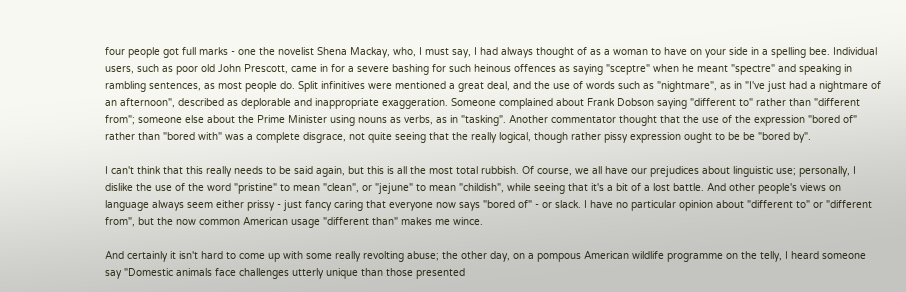four people got full marks - one the novelist Shena Mackay, who, I must say, I had always thought of as a woman to have on your side in a spelling bee. Individual users, such as poor old John Prescott, came in for a severe bashing for such heinous offences as saying "sceptre" when he meant "spectre" and speaking in rambling sentences, as most people do. Split infinitives were mentioned a great deal, and the use of words such as "nightmare", as in "I've just had a nightmare of an afternoon", described as deplorable and inappropriate exaggeration. Someone complained about Frank Dobson saying "different to" rather than "different from"; someone else about the Prime Minister using nouns as verbs, as in "tasking". Another commentator thought that the use of the expression "bored of" rather than "bored with" was a complete disgrace, not quite seeing that the really logical, though rather pissy expression ought to be be "bored by".

I can't think that this really needs to be said again, but this is all the most total rubbish. Of course, we all have our prejudices about linguistic use; personally, I dislike the use of the word "pristine" to mean "clean", or "jejune" to mean "childish", while seeing that it's a bit of a lost battle. And other people's views on language always seem either prissy - just fancy caring that everyone now says "bored of" - or slack. I have no particular opinion about "different to" or "different from", but the now common American usage "different than" makes me wince.

And certainly it isn't hard to come up with some really revolting abuse; the other day, on a pompous American wildlife programme on the telly, I heard someone say "Domestic animals face challenges utterly unique than those presented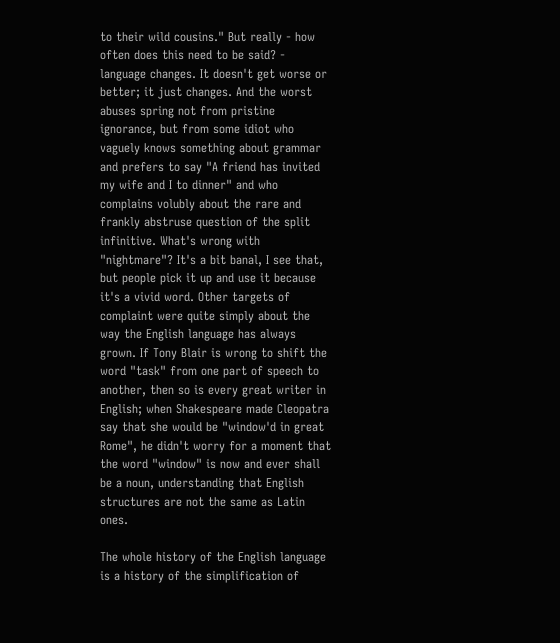to their wild cousins." But really - how often does this need to be said? - language changes. It doesn't get worse or better; it just changes. And the worst abuses spring not from pristine ignorance, but from some idiot who vaguely knows something about grammar and prefers to say "A friend has invited my wife and I to dinner" and who complains volubly about the rare and frankly abstruse question of the split infinitive. What's wrong with "nightmare"? It's a bit banal, I see that, but people pick it up and use it because it's a vivid word. Other targets of complaint were quite simply about the way the English language has always grown. If Tony Blair is wrong to shift the word "task" from one part of speech to another, then so is every great writer in English; when Shakespeare made Cleopatra say that she would be "window'd in great Rome", he didn't worry for a moment that the word "window" is now and ever shall be a noun, understanding that English structures are not the same as Latin ones.

The whole history of the English language is a history of the simplification of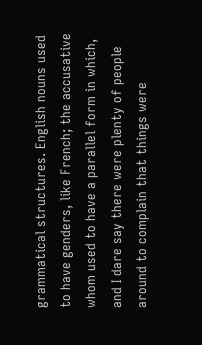grammatical structures. English nouns used to have genders, like French; the accusative whom used to have a parallel form in which, and I dare say there were plenty of people around to complain that things were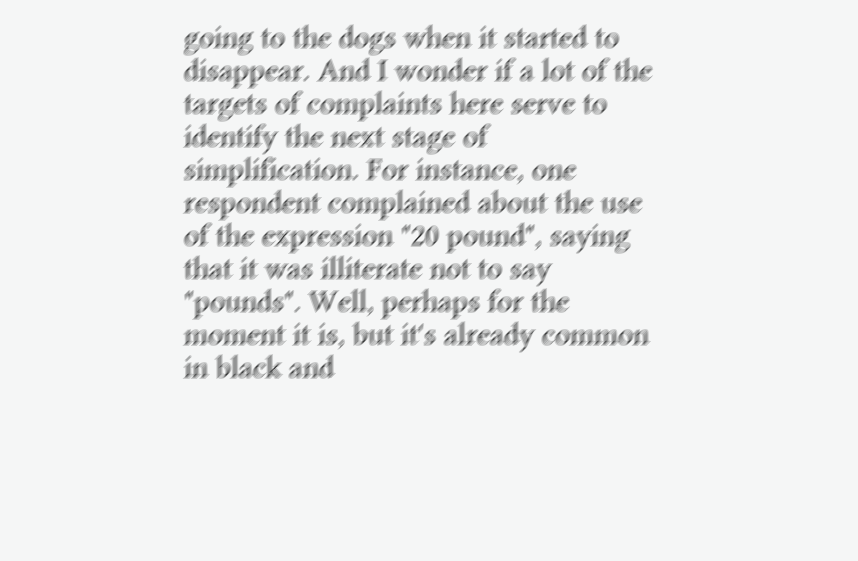going to the dogs when it started to disappear. And I wonder if a lot of the targets of complaints here serve to identify the next stage of simplification. For instance, one respondent complained about the use of the expression "20 pound", saying that it was illiterate not to say "pounds". Well, perhaps for the moment it is, but it's already common in black and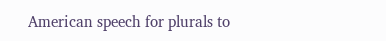American speech for plurals to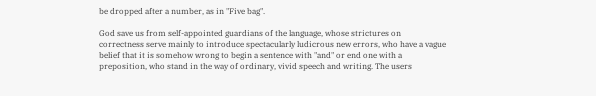be dropped after a number, as in "Five bag".

God save us from self-appointed guardians of the language, whose strictures on correctness serve mainly to introduce spectacularly ludicrous new errors, who have a vague belief that it is somehow wrong to begin a sentence with "and" or end one with a preposition, who stand in the way of ordinary, vivid speech and writing. The users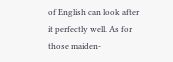of English can look after it perfectly well. As for those maiden-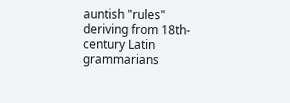auntish "rules" deriving from 18th-century Latin grammarians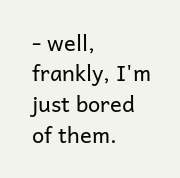- well, frankly, I'm just bored of them.